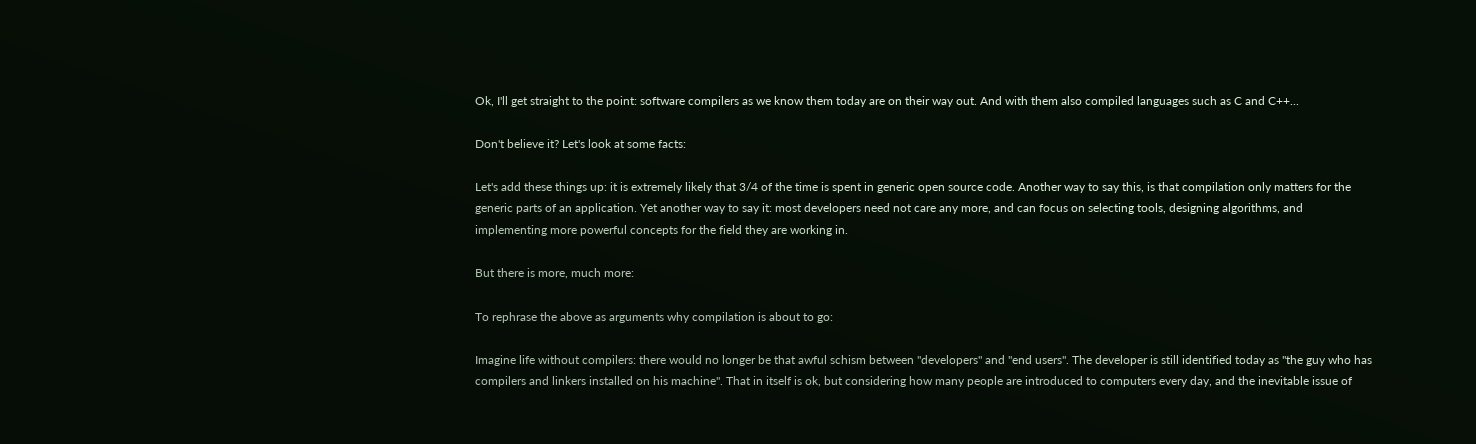Ok, I'll get straight to the point: software compilers as we know them today are on their way out. And with them also compiled languages such as C and C++...

Don't believe it? Let's look at some facts:

Let's add these things up: it is extremely likely that 3/4 of the time is spent in generic open source code. Another way to say this, is that compilation only matters for the generic parts of an application. Yet another way to say it: most developers need not care any more, and can focus on selecting tools, designing algorithms, and implementing more powerful concepts for the field they are working in.

But there is more, much more:

To rephrase the above as arguments why compilation is about to go:

Imagine life without compilers: there would no longer be that awful schism between "developers" and "end users". The developer is still identified today as "the guy who has compilers and linkers installed on his machine". That in itself is ok, but considering how many people are introduced to computers every day, and the inevitable issue of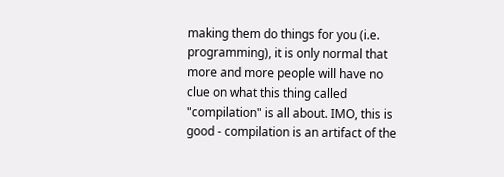making them do things for you (i.e. programming), it is only normal that more and more people will have no clue on what this thing called "compilation" is all about. IMO, this is good - compilation is an artifact of the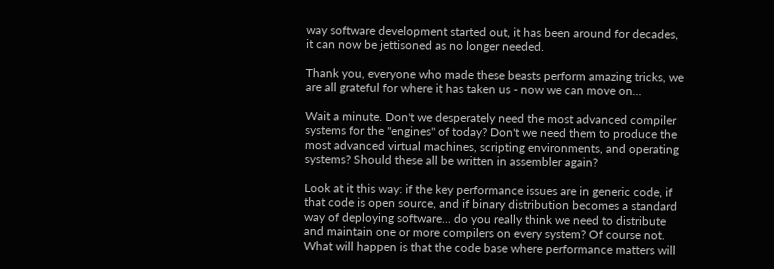way software development started out, it has been around for decades, it can now be jettisoned as no longer needed.

Thank you, everyone who made these beasts perform amazing tricks, we are all grateful for where it has taken us - now we can move on...

Wait a minute. Don't we desperately need the most advanced compiler systems for the "engines" of today? Don't we need them to produce the most advanced virtual machines, scripting environments, and operating systems? Should these all be written in assembler again?

Look at it this way: if the key performance issues are in generic code, if that code is open source, and if binary distribution becomes a standard way of deploying software... do you really think we need to distribute and maintain one or more compilers on every system? Of course not. What will happen is that the code base where performance matters will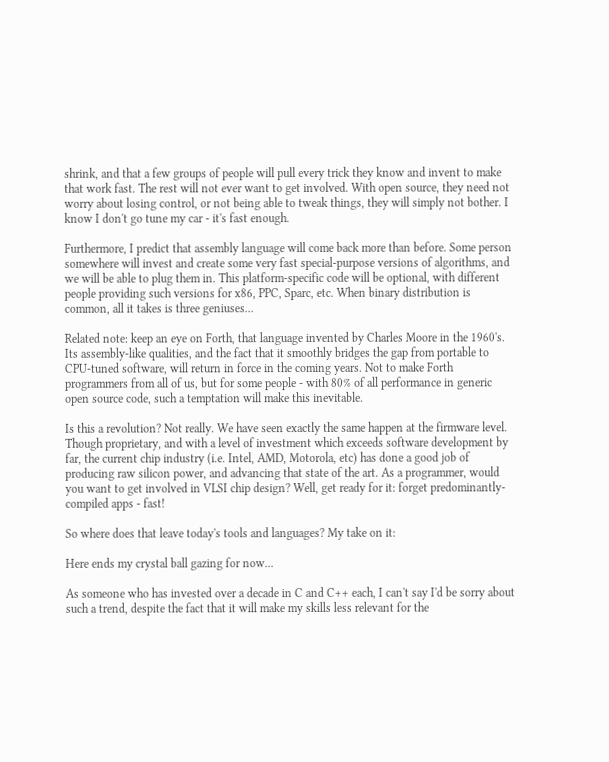shrink, and that a few groups of people will pull every trick they know and invent to make that work fast. The rest will not ever want to get involved. With open source, they need not worry about losing control, or not being able to tweak things, they will simply not bother. I know I don't go tune my car - it's fast enough.

Furthermore, I predict that assembly language will come back more than before. Some person somewhere will invest and create some very fast special-purpose versions of algorithms, and we will be able to plug them in. This platform-specific code will be optional, with different people providing such versions for x86, PPC, Sparc, etc. When binary distribution is common, all it takes is three geniuses...

Related note: keep an eye on Forth, that language invented by Charles Moore in the 1960's. Its assembly-like qualities, and the fact that it smoothly bridges the gap from portable to CPU-tuned software, will return in force in the coming years. Not to make Forth programmers from all of us, but for some people - with 80% of all performance in generic open source code, such a temptation will make this inevitable.

Is this a revolution? Not really. We have seen exactly the same happen at the firmware level. Though proprietary, and with a level of investment which exceeds software development by far, the current chip industry (i.e. Intel, AMD, Motorola, etc) has done a good job of producing raw silicon power, and advancing that state of the art. As a programmer, would you want to get involved in VLSI chip design? Well, get ready for it: forget predominantly-compiled apps - fast!

So where does that leave today's tools and languages? My take on it:

Here ends my crystal ball gazing for now...

As someone who has invested over a decade in C and C++ each, I can't say I'd be sorry about such a trend, despite the fact that it will make my skills less relevant for the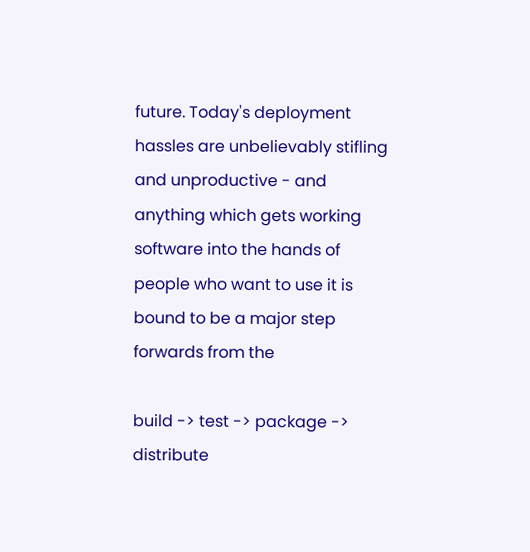future. Today's deployment hassles are unbelievably stifling and unproductive - and anything which gets working software into the hands of people who want to use it is bound to be a major step forwards from the

build -> test -> package -> distribute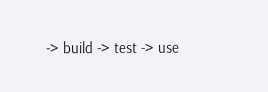-> build -> test -> use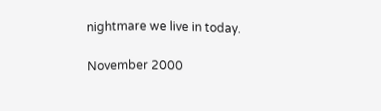nightmare we live in today.

November 2000